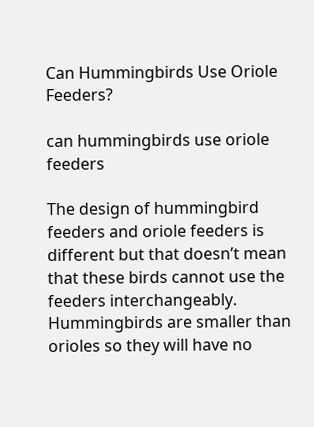Can Hummingbirds Use Oriole Feeders?

can hummingbirds use oriole feeders

The design of hummingbird feeders and oriole feeders is different but that doesn’t mean that these birds cannot use the feeders interchangeably. Hummingbirds are smaller than orioles so they will have no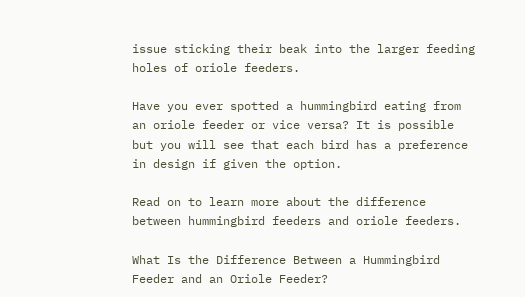issue sticking their beak into the larger feeding holes of oriole feeders.

Have you ever spotted a hummingbird eating from an oriole feeder or vice versa? It is possible but you will see that each bird has a preference in design if given the option.

Read on to learn more about the difference between hummingbird feeders and oriole feeders.

What Is the Difference Between a Hummingbird Feeder and an Oriole Feeder?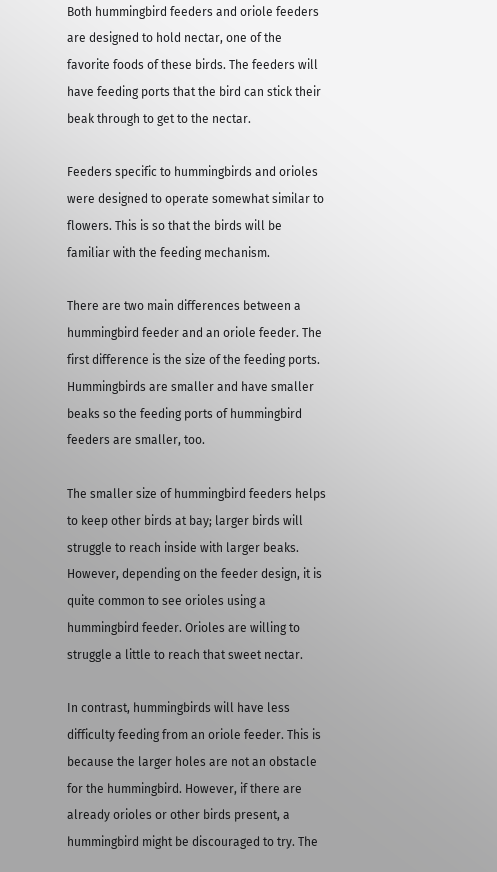Both hummingbird feeders and oriole feeders are designed to hold nectar, one of the favorite foods of these birds. The feeders will have feeding ports that the bird can stick their beak through to get to the nectar.

Feeders specific to hummingbirds and orioles were designed to operate somewhat similar to flowers. This is so that the birds will be familiar with the feeding mechanism.

There are two main differences between a hummingbird feeder and an oriole feeder. The first difference is the size of the feeding ports. Hummingbirds are smaller and have smaller beaks so the feeding ports of hummingbird feeders are smaller, too.

The smaller size of hummingbird feeders helps to keep other birds at bay; larger birds will struggle to reach inside with larger beaks. However, depending on the feeder design, it is quite common to see orioles using a hummingbird feeder. Orioles are willing to struggle a little to reach that sweet nectar.

In contrast, hummingbirds will have less difficulty feeding from an oriole feeder. This is because the larger holes are not an obstacle for the hummingbird. However, if there are already orioles or other birds present, a hummingbird might be discouraged to try. The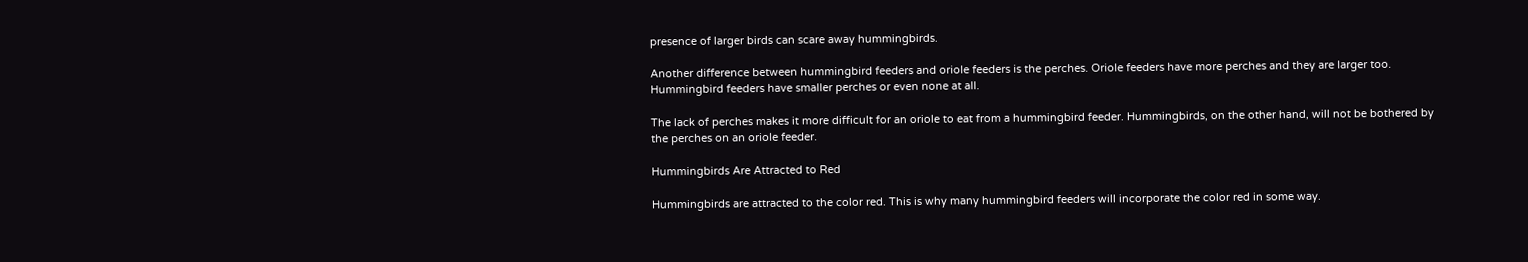presence of larger birds can scare away hummingbirds.

Another difference between hummingbird feeders and oriole feeders is the perches. Oriole feeders have more perches and they are larger too. Hummingbird feeders have smaller perches or even none at all.

The lack of perches makes it more difficult for an oriole to eat from a hummingbird feeder. Hummingbirds, on the other hand, will not be bothered by the perches on an oriole feeder.

Hummingbirds Are Attracted to Red

Hummingbirds are attracted to the color red. This is why many hummingbird feeders will incorporate the color red in some way.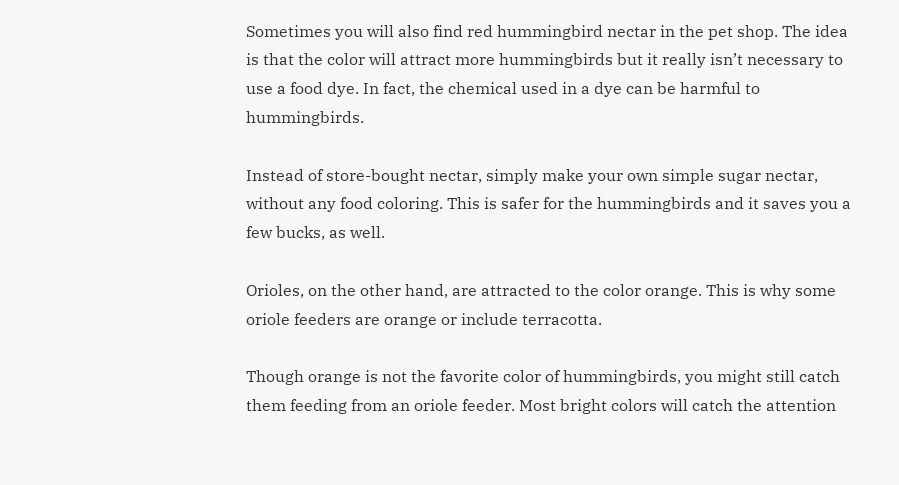Sometimes you will also find red hummingbird nectar in the pet shop. The idea is that the color will attract more hummingbirds but it really isn’t necessary to use a food dye. In fact, the chemical used in a dye can be harmful to hummingbirds.

Instead of store-bought nectar, simply make your own simple sugar nectar, without any food coloring. This is safer for the hummingbirds and it saves you a few bucks, as well.

Orioles, on the other hand, are attracted to the color orange. This is why some oriole feeders are orange or include terracotta.

Though orange is not the favorite color of hummingbirds, you might still catch them feeding from an oriole feeder. Most bright colors will catch the attention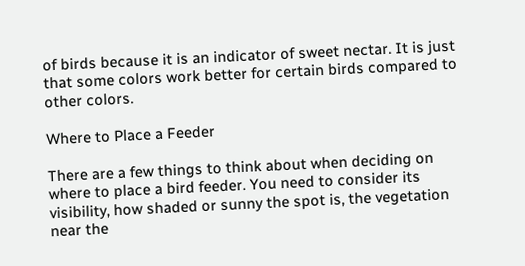of birds because it is an indicator of sweet nectar. It is just that some colors work better for certain birds compared to other colors.

Where to Place a Feeder

There are a few things to think about when deciding on where to place a bird feeder. You need to consider its visibility, how shaded or sunny the spot is, the vegetation near the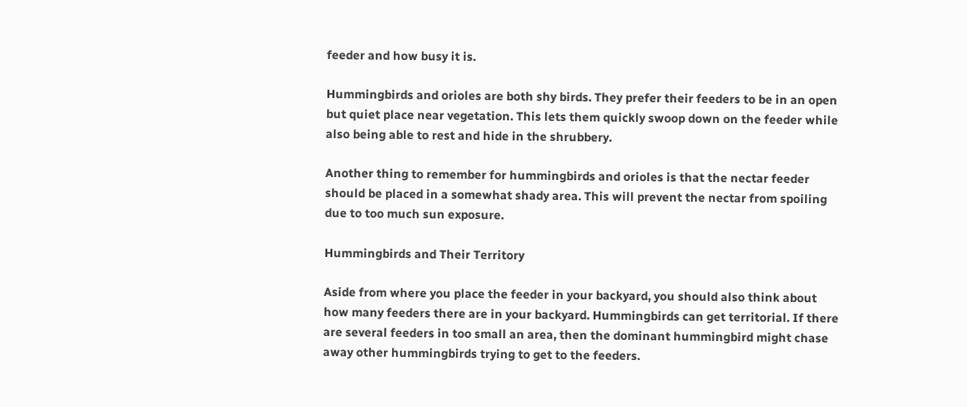feeder and how busy it is.

Hummingbirds and orioles are both shy birds. They prefer their feeders to be in an open but quiet place near vegetation. This lets them quickly swoop down on the feeder while also being able to rest and hide in the shrubbery.

Another thing to remember for hummingbirds and orioles is that the nectar feeder should be placed in a somewhat shady area. This will prevent the nectar from spoiling due to too much sun exposure.

Hummingbirds and Their Territory

Aside from where you place the feeder in your backyard, you should also think about how many feeders there are in your backyard. Hummingbirds can get territorial. If there are several feeders in too small an area, then the dominant hummingbird might chase away other hummingbirds trying to get to the feeders.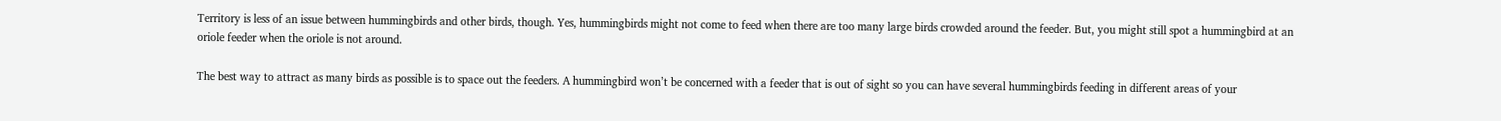Territory is less of an issue between hummingbirds and other birds, though. Yes, hummingbirds might not come to feed when there are too many large birds crowded around the feeder. But, you might still spot a hummingbird at an oriole feeder when the oriole is not around.

The best way to attract as many birds as possible is to space out the feeders. A hummingbird won’t be concerned with a feeder that is out of sight so you can have several hummingbirds feeding in different areas of your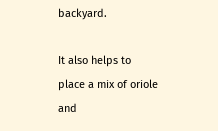backyard.

It also helps to place a mix of oriole and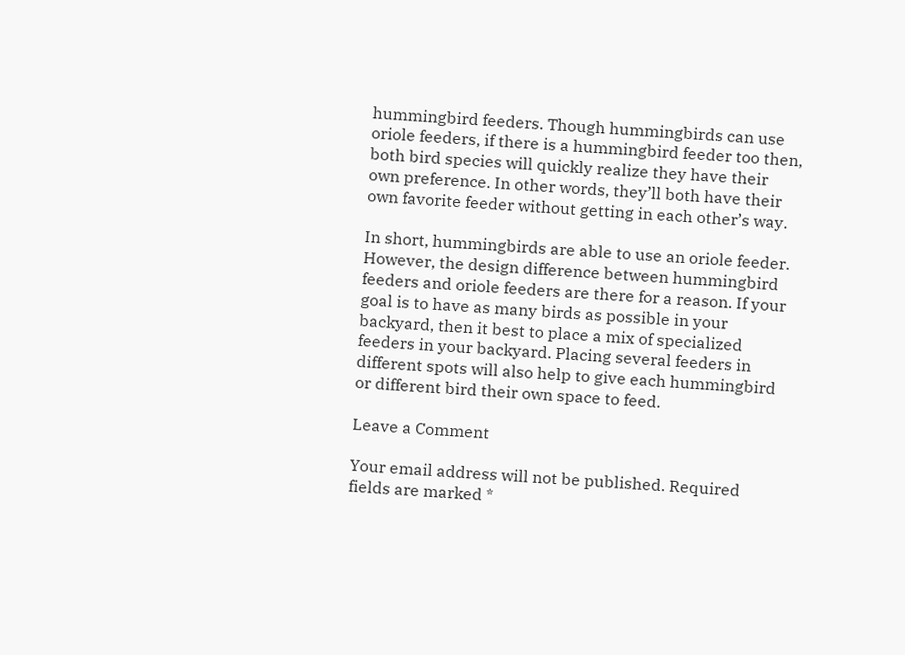hummingbird feeders. Though hummingbirds can use oriole feeders, if there is a hummingbird feeder too then, both bird species will quickly realize they have their own preference. In other words, they’ll both have their own favorite feeder without getting in each other’s way.

In short, hummingbirds are able to use an oriole feeder. However, the design difference between hummingbird feeders and oriole feeders are there for a reason. If your goal is to have as many birds as possible in your backyard, then it best to place a mix of specialized feeders in your backyard. Placing several feeders in different spots will also help to give each hummingbird or different bird their own space to feed.

Leave a Comment

Your email address will not be published. Required fields are marked *